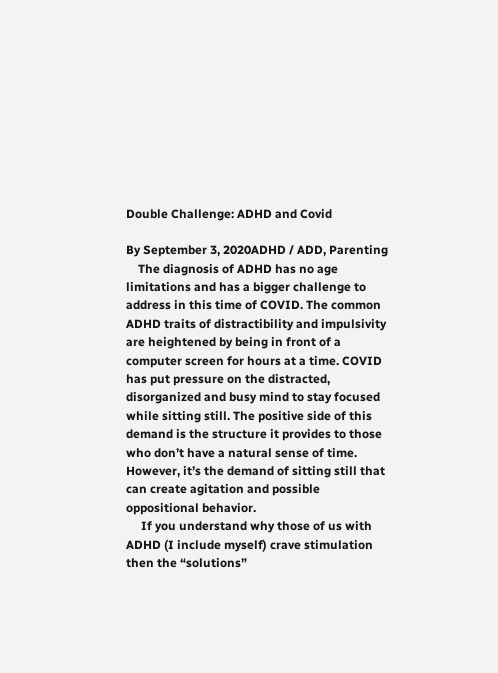Double Challenge: ADHD and Covid

By September 3, 2020ADHD / ADD, Parenting
    The diagnosis of ADHD has no age limitations and has a bigger challenge to address in this time of COVID. The common ADHD traits of distractibility and impulsivity are heightened by being in front of a computer screen for hours at a time. COVID has put pressure on the distracted, disorganized and busy mind to stay focused while sitting still. The positive side of this demand is the structure it provides to those who don’t have a natural sense of time. However, it’s the demand of sitting still that can create agitation and possible oppositional behavior.
     If you understand why those of us with ADHD (I include myself) crave stimulation then the “solutions”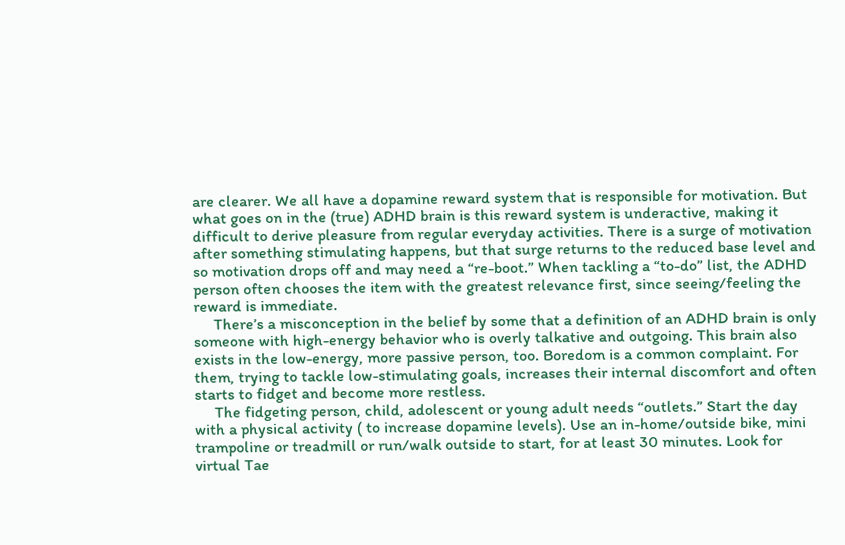are clearer. We all have a dopamine reward system that is responsible for motivation. But what goes on in the (true) ADHD brain is this reward system is underactive, making it difficult to derive pleasure from regular everyday activities. There is a surge of motivation after something stimulating happens, but that surge returns to the reduced base level and so motivation drops off and may need a “re-boot.” When tackling a “to-do” list, the ADHD person often chooses the item with the greatest relevance first, since seeing/feeling the reward is immediate.
     There’s a misconception in the belief by some that a definition of an ADHD brain is only someone with high-energy behavior who is overly talkative and outgoing. This brain also exists in the low-energy, more passive person, too. Boredom is a common complaint. For them, trying to tackle low-stimulating goals, increases their internal discomfort and often starts to fidget and become more restless.
     The fidgeting person, child, adolescent or young adult needs “outlets.” Start the day with a physical activity ( to increase dopamine levels). Use an in-home/outside bike, mini trampoline or treadmill or run/walk outside to start, for at least 30 minutes. Look for virtual Tae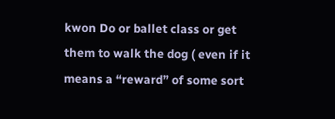kwon Do or ballet class or get them to walk the dog ( even if it means a “reward” of some sort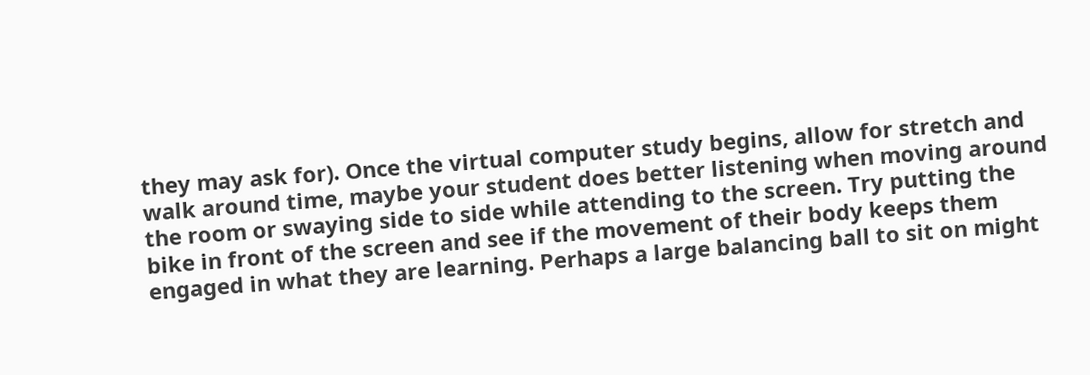they may ask for). Once the virtual computer study begins, allow for stretch and walk around time, maybe your student does better listening when moving around the room or swaying side to side while attending to the screen. Try putting the bike in front of the screen and see if the movement of their body keeps them engaged in what they are learning. Perhaps a large balancing ball to sit on might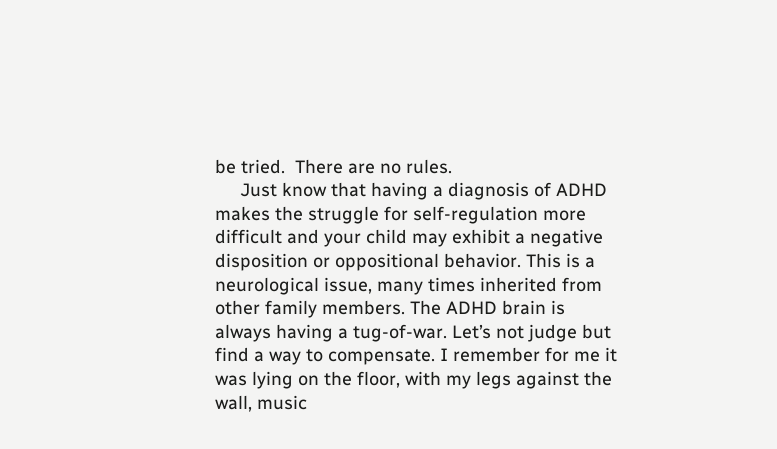be tried.  There are no rules.
     Just know that having a diagnosis of ADHD makes the struggle for self-regulation more difficult and your child may exhibit a negative disposition or oppositional behavior. This is a neurological issue, many times inherited from other family members. The ADHD brain is always having a tug-of-war. Let’s not judge but find a way to compensate. I remember for me it was lying on the floor, with my legs against the wall, music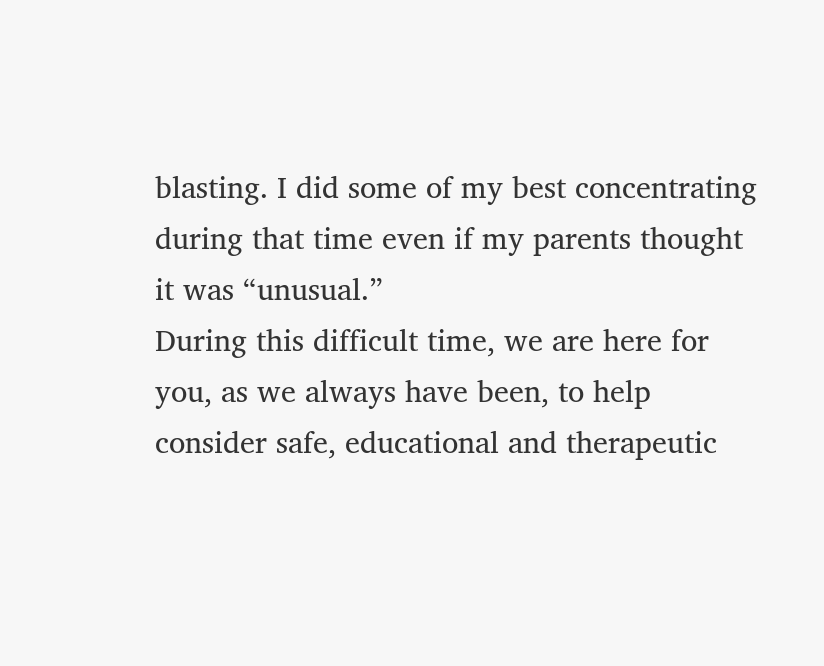blasting. I did some of my best concentrating during that time even if my parents thought it was “unusual.”
During this difficult time, we are here for you, as we always have been, to help consider safe, educational and therapeutic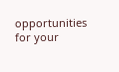opportunities for your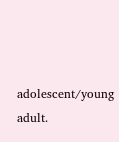adolescent/young adult.